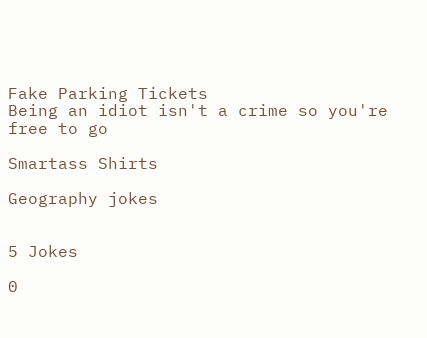Fake Parking Tickets
Being an idiot isn't a crime so you're free to go

Smartass Shirts

Geography jokes


5 Jokes

0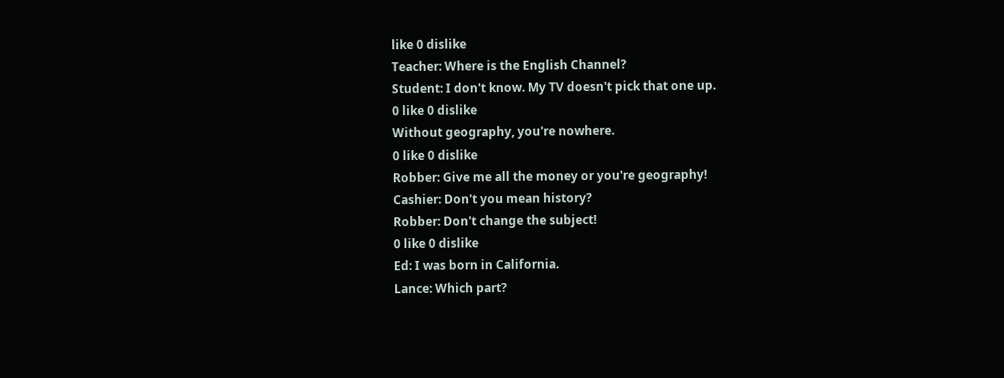like 0 dislike
Teacher: Where is the English Channel?
Student: I don't know. My TV doesn't pick that one up.
0 like 0 dislike
Without geography, you're nowhere.
0 like 0 dislike
Robber: Give me all the money or you're geography!
Cashier: Don't you mean history?
Robber: Don't change the subject!
0 like 0 dislike
Ed: I was born in California.
Lance: Which part?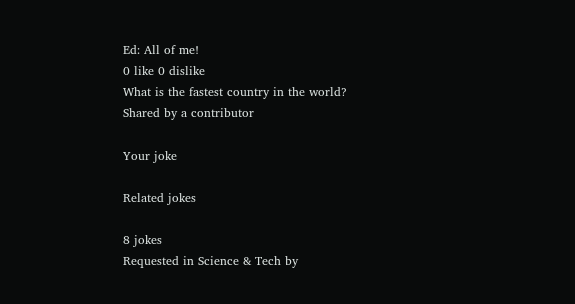Ed: All of me!
0 like 0 dislike
What is the fastest country in the world?
Shared by a contributor

Your joke

Related jokes

8 jokes
Requested in Science & Tech by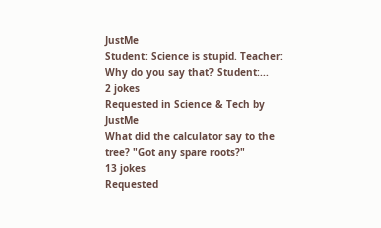JustMe
Student: Science is stupid. Teacher: Why do you say that? Student:...
2 jokes
Requested in Science & Tech by JustMe
What did the calculator say to the tree? "Got any spare roots?"
13 jokes
Requested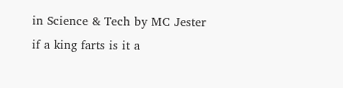in Science & Tech by MC Jester
if a king farts is it a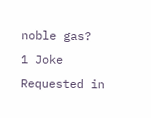noble gas?
1 Joke
Requested in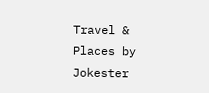Travel & Places by Jokester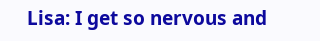Lisa: I get so nervous and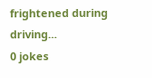frightened during driving...
0 jokes